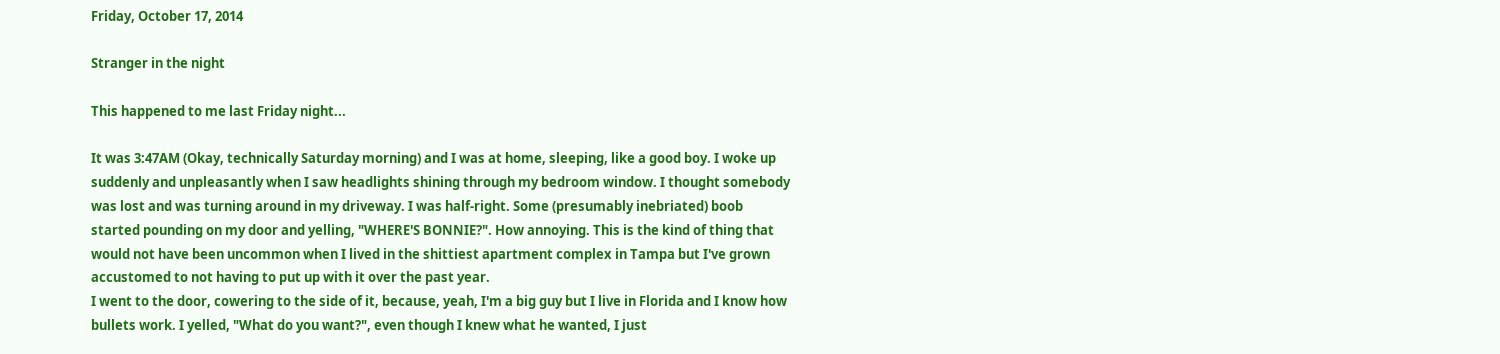Friday, October 17, 2014

Stranger in the night

This happened to me last Friday night...

It was 3:47AM (Okay, technically Saturday morning) and I was at home, sleeping, like a good boy. I woke up suddenly and unpleasantly when I saw headlights shining through my bedroom window. I thought somebody was lost and was turning around in my driveway. I was half-right. Some (presumably inebriated) boob started pounding on my door and yelling, "WHERE'S BONNIE?". How annoying. This is the kind of thing that would not have been uncommon when I lived in the shittiest apartment complex in Tampa but I've grown accustomed to not having to put up with it over the past year.
I went to the door, cowering to the side of it, because, yeah, I'm a big guy but I live in Florida and I know how bullets work. I yelled, "What do you want?", even though I knew what he wanted, I just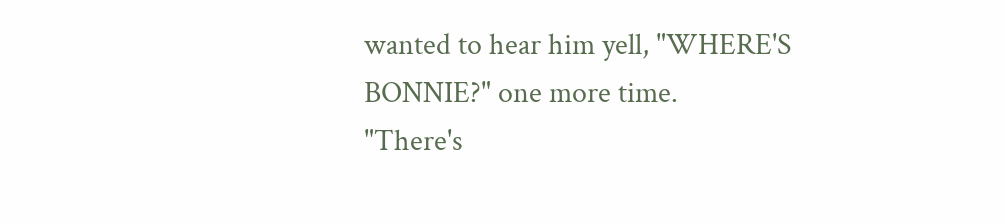wanted to hear him yell, "WHERE'S BONNIE?" one more time.
"There's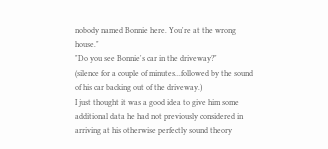nobody named Bonnie here. You're at the wrong house."
"Do you see Bonnie's car in the driveway?"
(silence for a couple of minutes...followed by the sound of his car backing out of the driveway.)
I just thought it was a good idea to give him some additional data he had not previously considered in arriving at his otherwise perfectly sound theory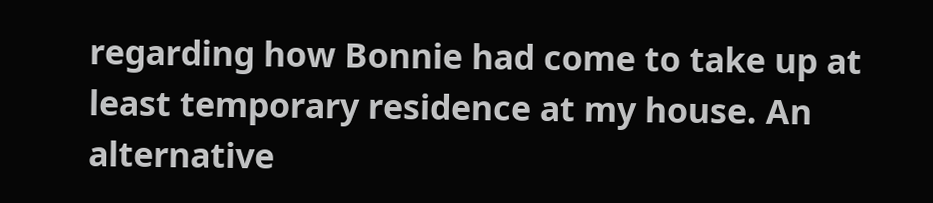regarding how Bonnie had come to take up at least temporary residence at my house. An alternative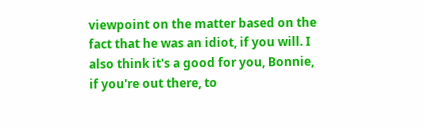viewpoint on the matter based on the fact that he was an idiot, if you will. I also think it's a good for you, Bonnie, if you're out there, to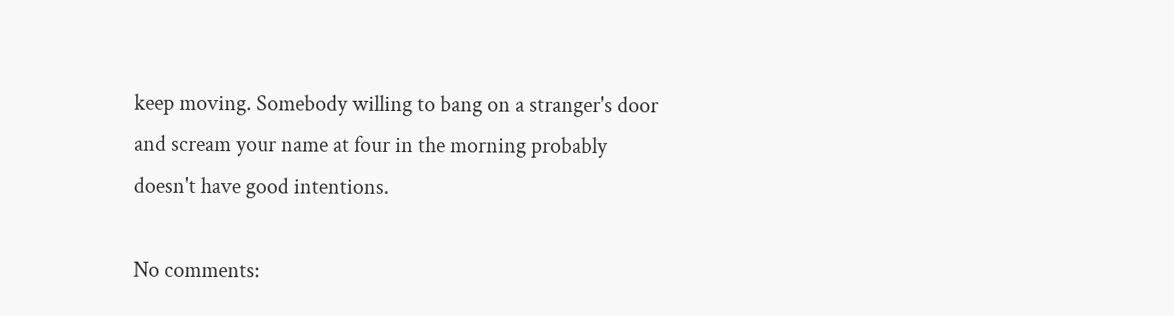keep moving. Somebody willing to bang on a stranger's door and scream your name at four in the morning probably doesn't have good intentions.

No comments: